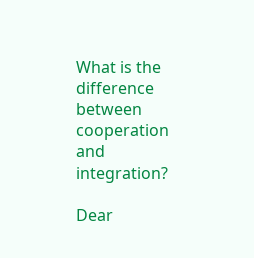What is the difference between cooperation and integration?

Dear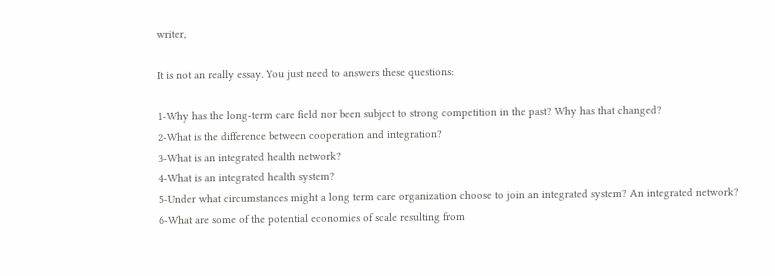writer,

It is not an really essay. You just need to answers these questions:

1-Why has the long-term care field nor been subject to strong competition in the past? Why has that changed?
2-What is the difference between cooperation and integration?
3-What is an integrated health network?
4-What is an integrated health system?
5-Under what circumstances might a long term care organization choose to join an integrated system? An integrated network?
6-What are some of the potential economies of scale resulting from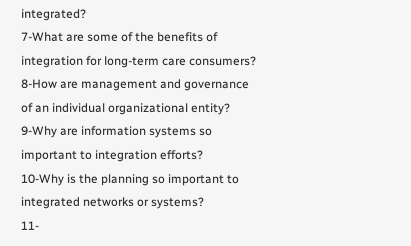integrated?
7-What are some of the benefits of integration for long-term care consumers?
8-How are management and governance of an individual organizational entity?
9-Why are information systems so important to integration efforts?
10-Why is the planning so important to integrated networks or systems?
11-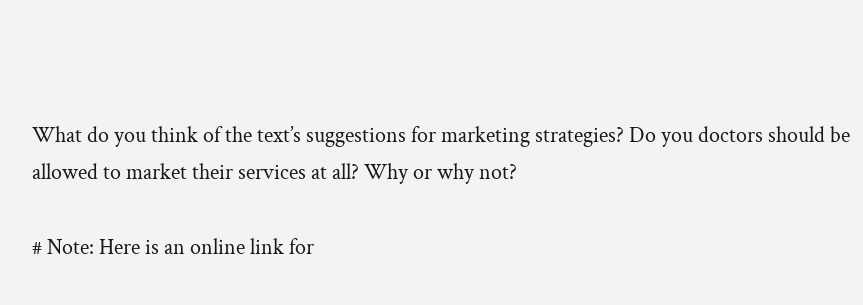What do you think of the text’s suggestions for marketing strategies? Do you doctors should be allowed to market their services at all? Why or why not?

# Note: Here is an online link for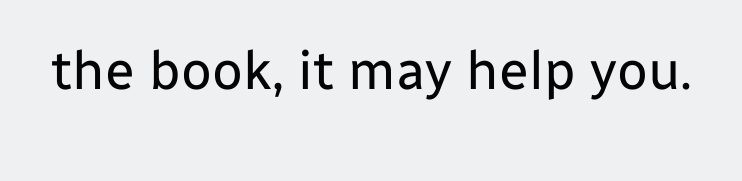the book, it may help you.